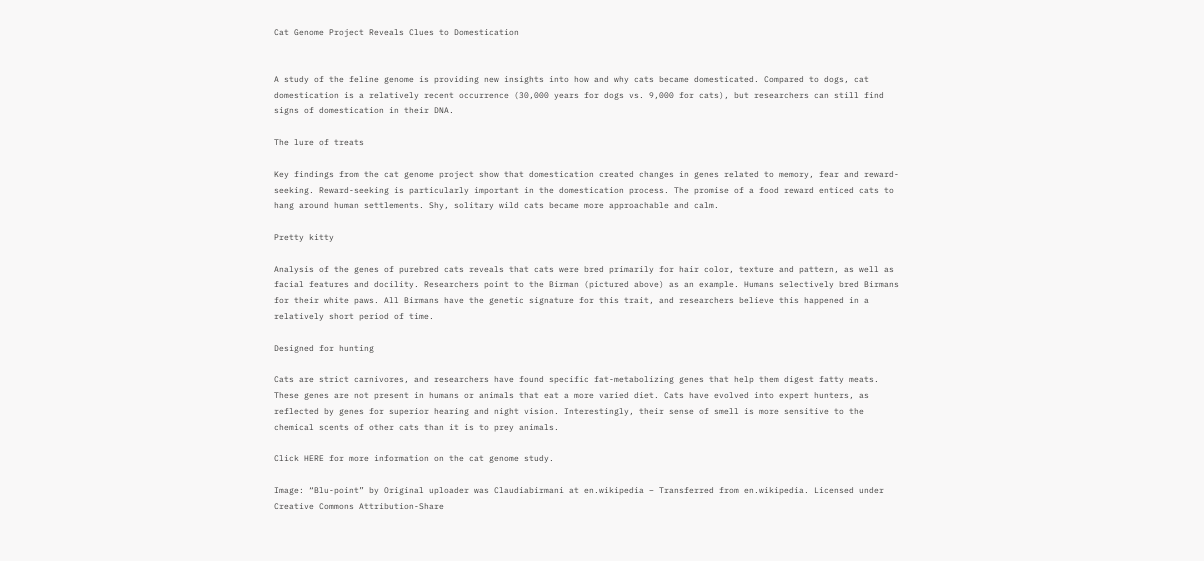Cat Genome Project Reveals Clues to Domestication


A study of the feline genome is providing new insights into how and why cats became domesticated. Compared to dogs, cat domestication is a relatively recent occurrence (30,000 years for dogs vs. 9,000 for cats), but researchers can still find signs of domestication in their DNA.

The lure of treats

Key findings from the cat genome project show that domestication created changes in genes related to memory, fear and reward-seeking. Reward-seeking is particularly important in the domestication process. The promise of a food reward enticed cats to hang around human settlements. Shy, solitary wild cats became more approachable and calm.

Pretty kitty

Analysis of the genes of purebred cats reveals that cats were bred primarily for hair color, texture and pattern, as well as facial features and docility. Researchers point to the Birman (pictured above) as an example. Humans selectively bred Birmans for their white paws. All Birmans have the genetic signature for this trait, and researchers believe this happened in a relatively short period of time.

Designed for hunting

Cats are strict carnivores, and researchers have found specific fat-metabolizing genes that help them digest fatty meats. These genes are not present in humans or animals that eat a more varied diet. Cats have evolved into expert hunters, as reflected by genes for superior hearing and night vision. Interestingly, their sense of smell is more sensitive to the chemical scents of other cats than it is to prey animals.

Click HERE for more information on the cat genome study.

Image: “Blu-point” by Original uploader was Claudiabirmani at en.wikipedia – Transferred from en.wikipedia. Licensed under Creative Commons Attribution-Share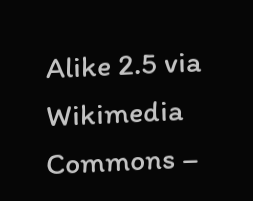Alike 2.5 via Wikimedia Commons –